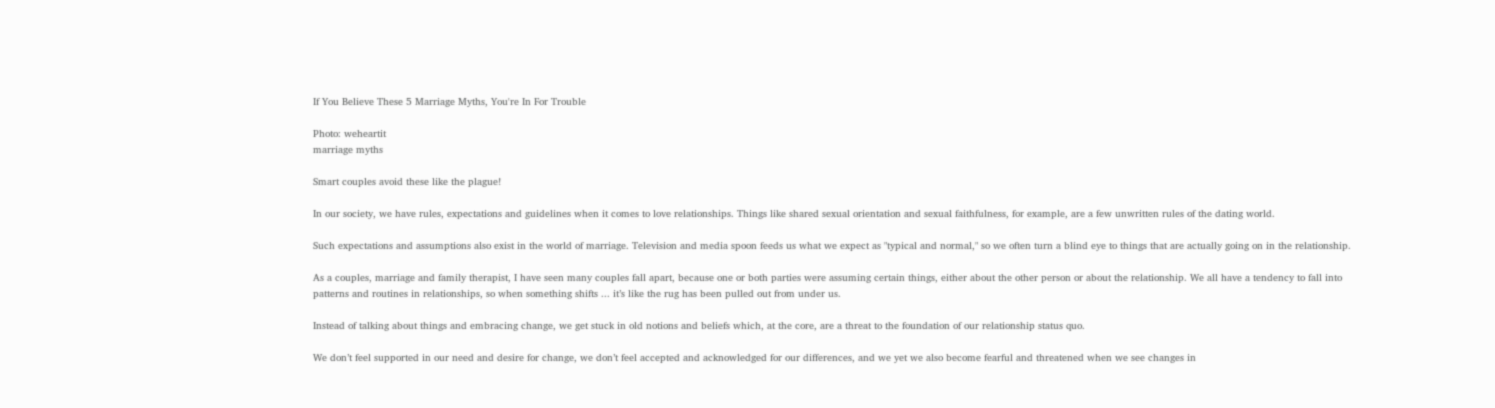If You Believe These 5 Marriage Myths, You're In For Trouble

Photo: weheartit
marriage myths

Smart couples avoid these like the plague!

In our society, we have rules, expectations and guidelines when it comes to love relationships. Things like shared sexual orientation and sexual faithfulness, for example, are a few unwritten rules of the dating world.

Such expectations and assumptions also exist in the world of marriage. Television and media spoon feeds us what we expect as "typical and normal," so we often turn a blind eye to things that are actually going on in the relationship.

As a couples, marriage and family therapist, I have seen many couples fall apart, because one or both parties were assuming certain things, either about the other person or about the relationship. We all have a tendency to fall into patterns and routines in relationships, so when something shifts ... it’s like the rug has been pulled out from under us.

Instead of talking about things and embracing change, we get stuck in old notions and beliefs which, at the core, are a threat to the foundation of our relationship status quo.

We don’t feel supported in our need and desire for change, we don’t feel accepted and acknowledged for our differences, and we yet we also become fearful and threatened when we see changes in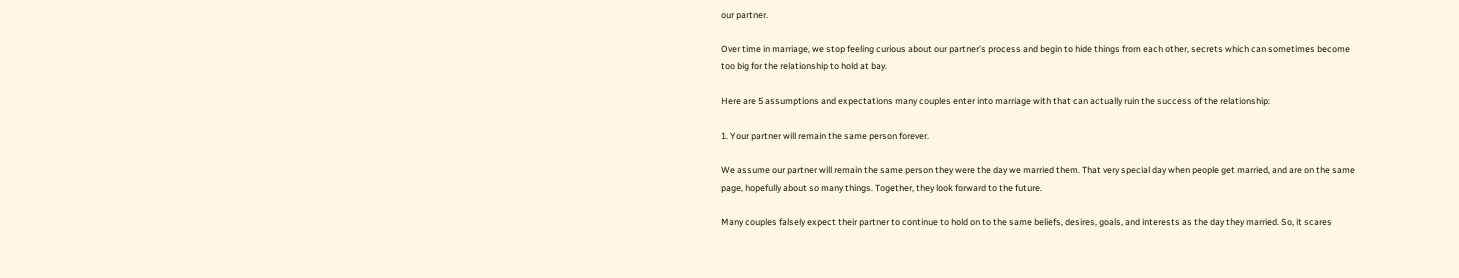our partner.

Over time in marriage, we stop feeling curious about our partner’s process and begin to hide things from each other, secrets which can sometimes become too big for the relationship to hold at bay.

Here are 5 assumptions and expectations many couples enter into marriage with that can actually ruin the success of the relationship:

1. Your partner will remain the same person forever.

We assume our partner will remain the same person they were the day we married them. That very special day when people get married, and are on the same page, hopefully about so many things. Together, they look forward to the future.

Many couples falsely expect their partner to continue to hold on to the same beliefs, desires, goals, and interests as the day they married. So, it scares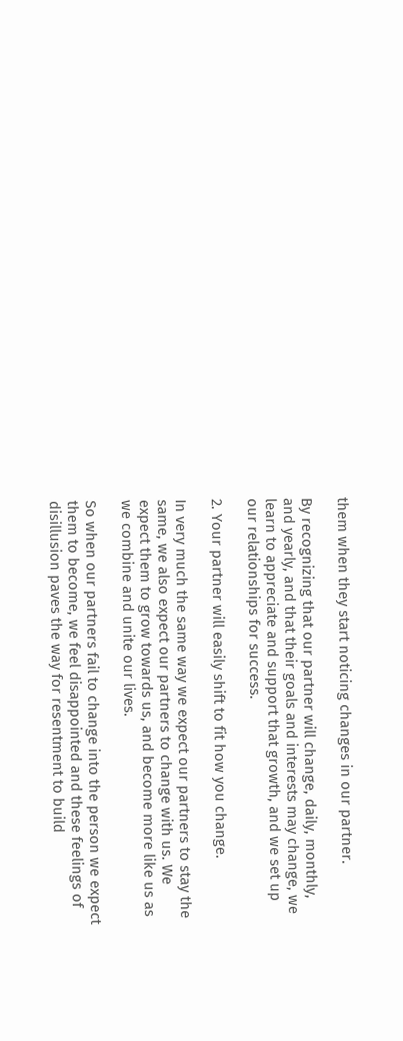them when they start noticing changes in our partner.

By recognizing that our partner will change, daily, monthly, and yearly, and that their goals and interests may change, we learn to appreciate and support that growth, and we set up our relationships for success.

2. Your partner will easily shift to fit how you change.

In very much the same way we expect our partners to stay the same, we also expect our partners to change with us. We expect them to grow towards us, and become more like us as we combine and unite our lives.

So when our partners fail to change into the person we expect them to become, we feel disappointed and these feelings of disillusion paves the way for resentment to build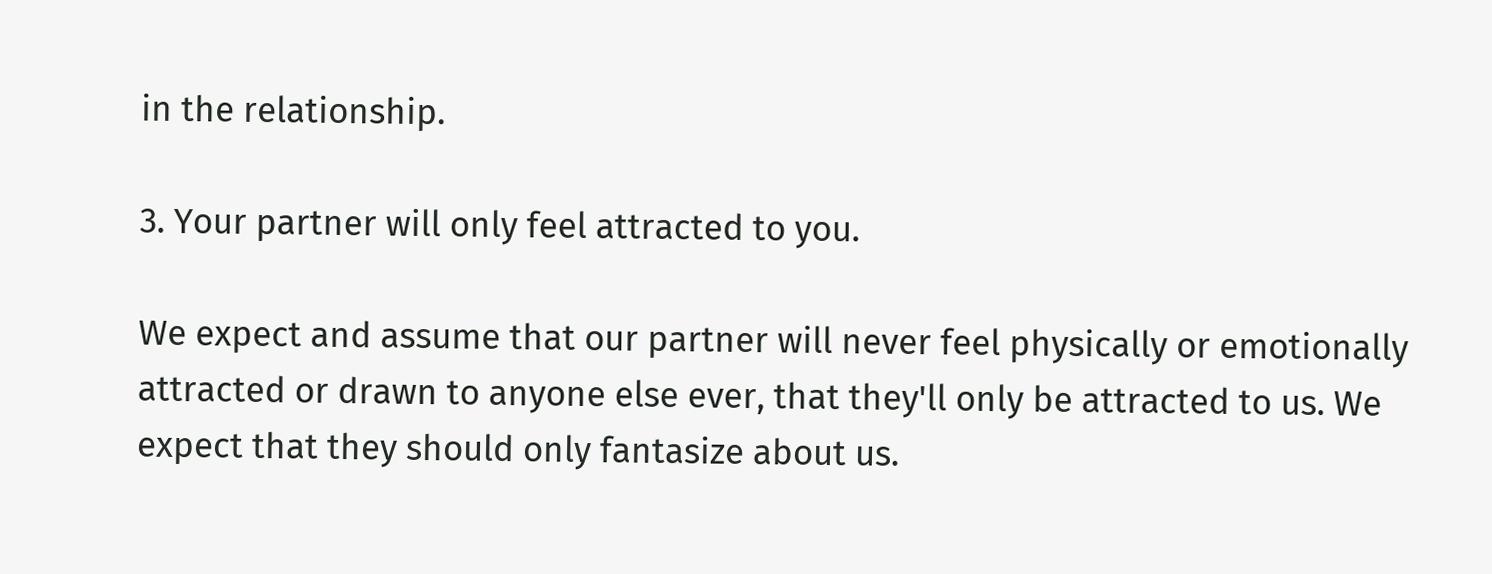in the relationship.

3. Your partner will only feel attracted to you.

We expect and assume that our partner will never feel physically or emotionally attracted or drawn to anyone else ever, that they'll only be attracted to us. We expect that they should only fantasize about us.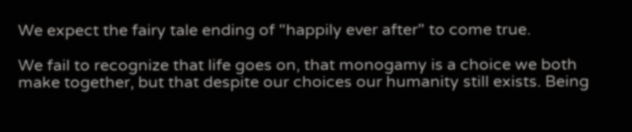We expect the fairy tale ending of "happily ever after" to come true.

We fail to recognize that life goes on, that monogamy is a choice we both make together, but that despite our choices our humanity still exists. Being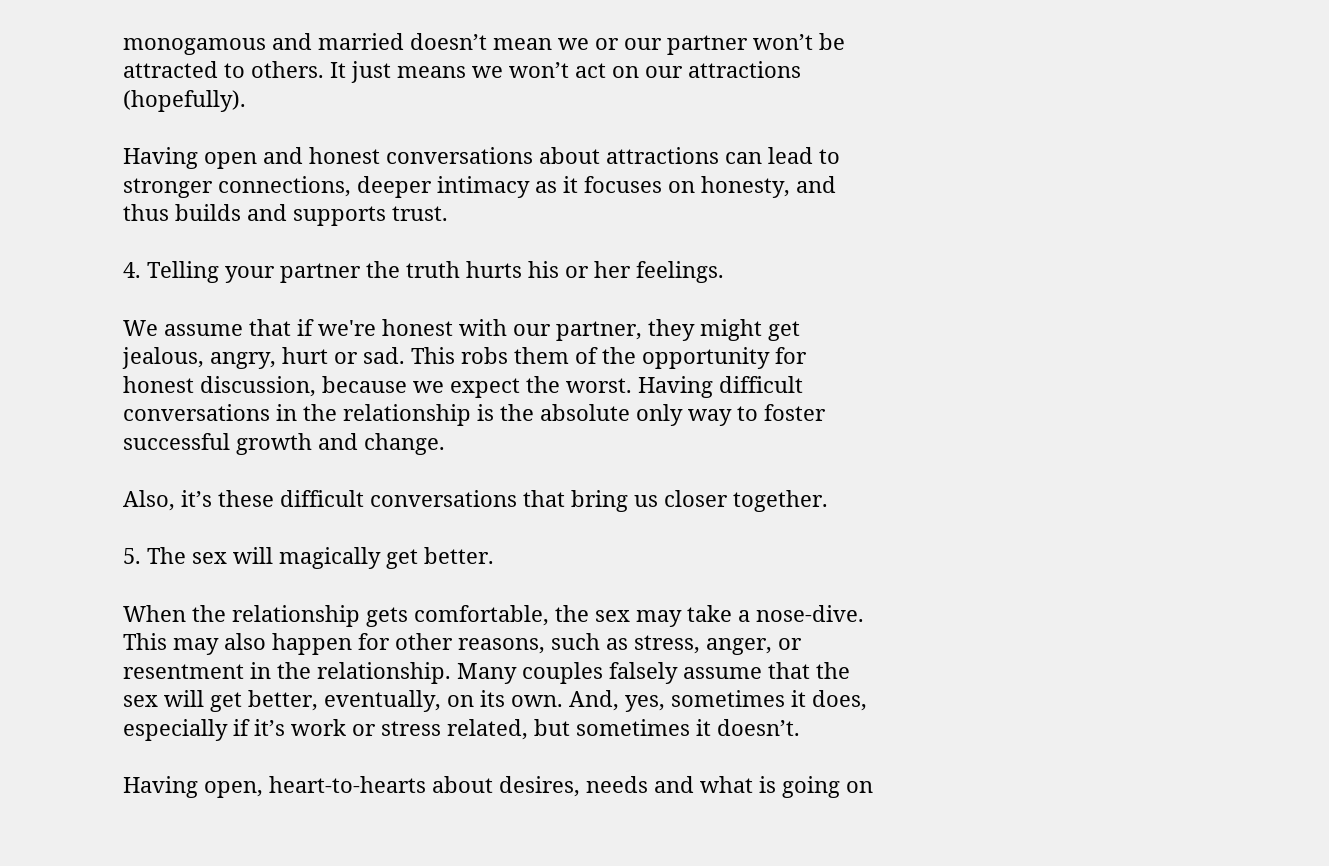monogamous and married doesn’t mean we or our partner won’t be attracted to others. It just means we won’t act on our attractions (hopefully).

Having open and honest conversations about attractions can lead to stronger connections, deeper intimacy as it focuses on honesty, and thus builds and supports trust.

4. Telling your partner the truth hurts his or her feelings.

We assume that if we're honest with our partner, they might get jealous, angry, hurt or sad. This robs them of the opportunity for honest discussion, because we expect the worst. Having difficult conversations in the relationship is the absolute only way to foster successful growth and change.

Also, it’s these difficult conversations that bring us closer together.

5. The sex will magically get better.

When the relationship gets comfortable, the sex may take a nose-dive. This may also happen for other reasons, such as stress, anger, or resentment in the relationship. Many couples falsely assume that the sex will get better, eventually, on its own. And, yes, sometimes it does, especially if it’s work or stress related, but sometimes it doesn’t.

Having open, heart-to-hearts about desires, needs and what is going on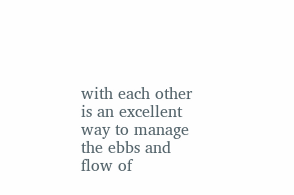with each other is an excellent way to manage the ebbs and flow of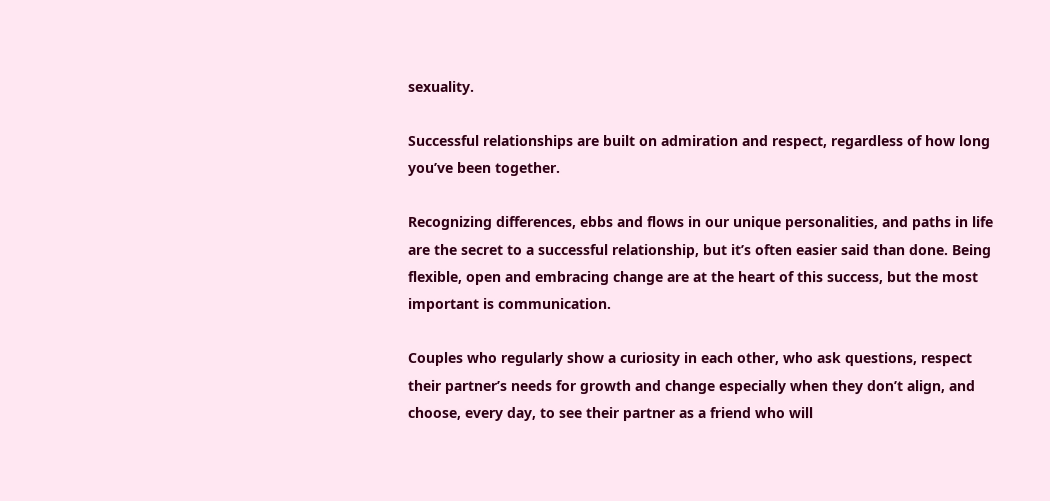sexuality.

Successful relationships are built on admiration and respect, regardless of how long you’ve been together.

Recognizing differences, ebbs and flows in our unique personalities, and paths in life are the secret to a successful relationship, but it’s often easier said than done. Being flexible, open and embracing change are at the heart of this success, but the most important is communication.

Couples who regularly show a curiosity in each other, who ask questions, respect their partner’s needs for growth and change especially when they don’t align, and choose, every day, to see their partner as a friend who will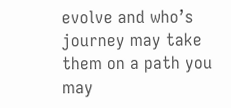evolve and who’s journey may take them on a path you may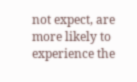not expect, are more likely to experience the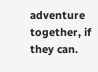adventure together, if they can.